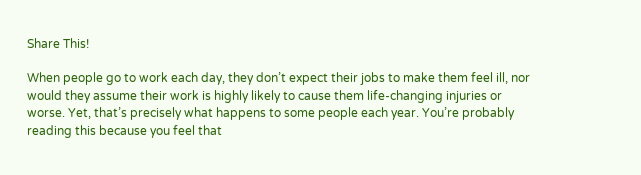Share This!

When people go to work each day, they don’t expect their jobs to make them feel ill, nor would they assume their work is highly likely to cause them life-changing injuries or worse. Yet, that’s precisely what happens to some people each year. You’re probably reading this because you feel that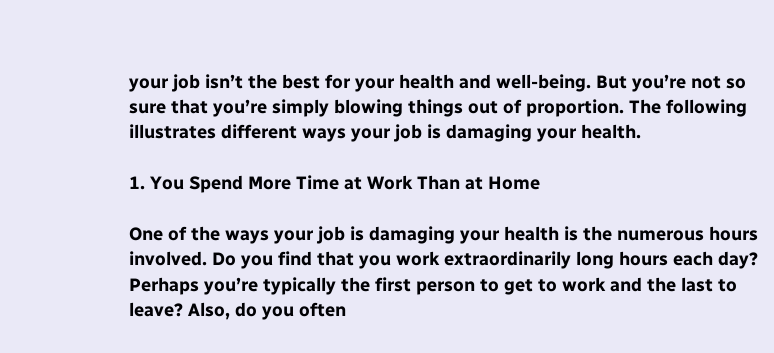your job isn’t the best for your health and well-being. But you’re not so sure that you’re simply blowing things out of proportion. The following illustrates different ways your job is damaging your health.

1. You Spend More Time at Work Than at Home

One of the ways your job is damaging your health is the numerous hours involved. Do you find that you work extraordinarily long hours each day? Perhaps you’re typically the first person to get to work and the last to leave? Also, do you often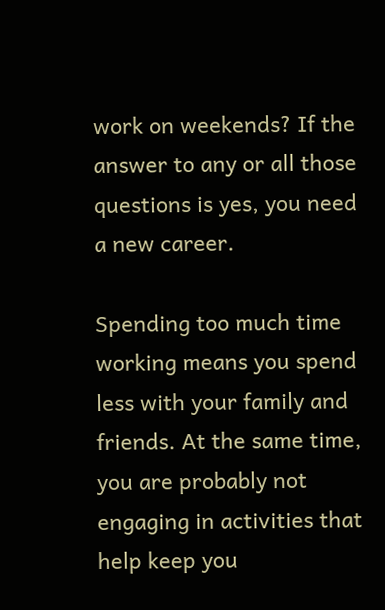work on weekends? If the answer to any or all those questions is yes, you need a new career.

Spending too much time working means you spend less with your family and friends. At the same time, you are probably not engaging in activities that help keep you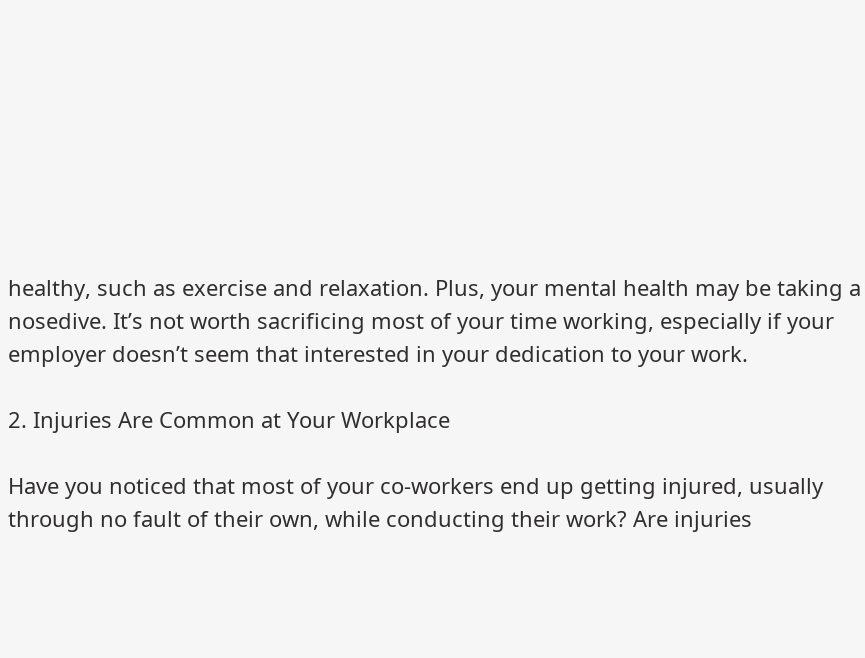healthy, such as exercise and relaxation. Plus, your mental health may be taking a nosedive. It’s not worth sacrificing most of your time working, especially if your employer doesn’t seem that interested in your dedication to your work.

2. Injuries Are Common at Your Workplace

Have you noticed that most of your co-workers end up getting injured, usually through no fault of their own, while conducting their work? Are injuries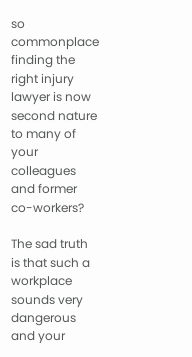so commonplace finding the right injury lawyer is now second nature to many of your colleagues and former co-workers?

The sad truth is that such a workplace sounds very dangerous and your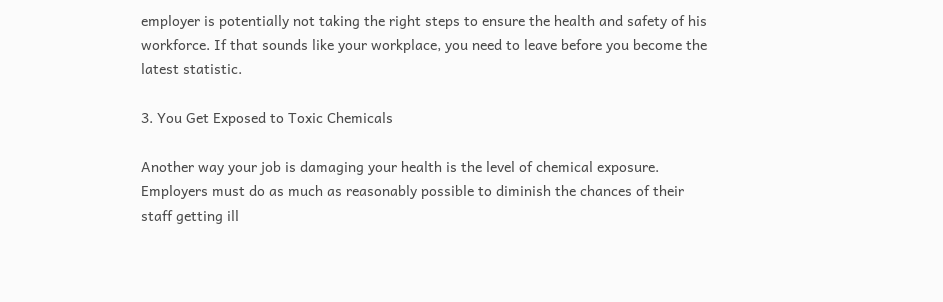employer is potentially not taking the right steps to ensure the health and safety of his workforce. If that sounds like your workplace, you need to leave before you become the latest statistic.

3. You Get Exposed to Toxic Chemicals

Another way your job is damaging your health is the level of chemical exposure. Employers must do as much as reasonably possible to diminish the chances of their staff getting ill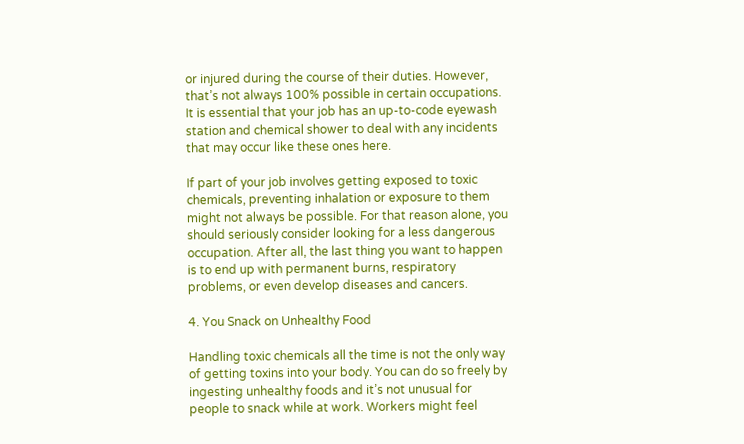or injured during the course of their duties. However, that’s not always 100% possible in certain occupations. It is essential that your job has an up-to-code eyewash station and chemical shower to deal with any incidents that may occur like these ones here.

If part of your job involves getting exposed to toxic chemicals, preventing inhalation or exposure to them might not always be possible. For that reason alone, you should seriously consider looking for a less dangerous occupation. After all, the last thing you want to happen is to end up with permanent burns, respiratory problems, or even develop diseases and cancers.

4. You Snack on Unhealthy Food

Handling toxic chemicals all the time is not the only way of getting toxins into your body. You can do so freely by ingesting unhealthy foods and it’s not unusual for people to snack while at work. Workers might feel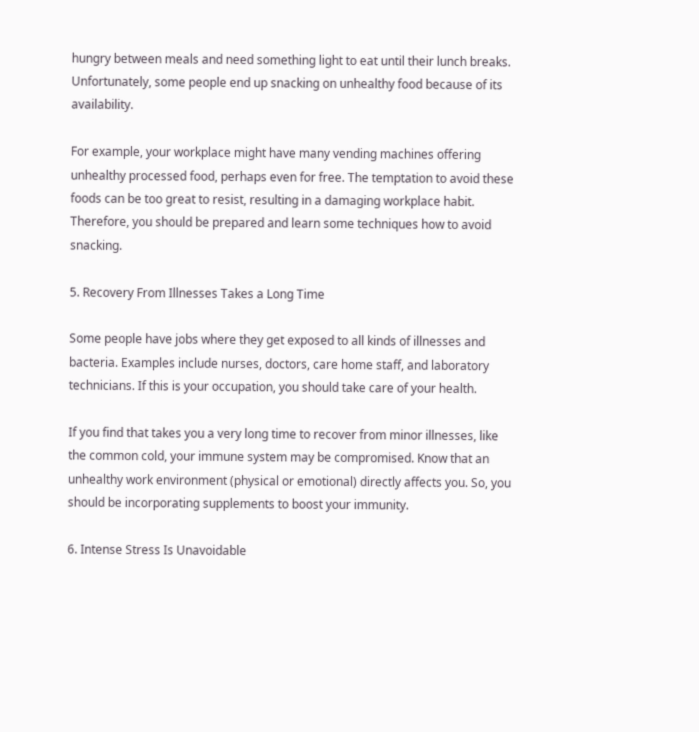hungry between meals and need something light to eat until their lunch breaks. Unfortunately, some people end up snacking on unhealthy food because of its availability.

For example, your workplace might have many vending machines offering unhealthy processed food, perhaps even for free. The temptation to avoid these foods can be too great to resist, resulting in a damaging workplace habit. Therefore, you should be prepared and learn some techniques how to avoid snacking.

5. Recovery From Illnesses Takes a Long Time

Some people have jobs where they get exposed to all kinds of illnesses and bacteria. Examples include nurses, doctors, care home staff, and laboratory technicians. If this is your occupation, you should take care of your health.

If you find that takes you a very long time to recover from minor illnesses, like the common cold, your immune system may be compromised. Know that an unhealthy work environment (physical or emotional) directly affects you. So, you should be incorporating supplements to boost your immunity.

6. Intense Stress Is Unavoidable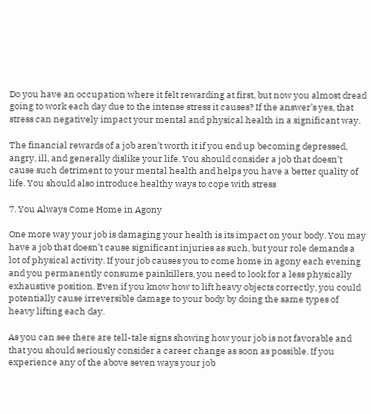Do you have an occupation where it felt rewarding at first, but now you almost dread going to work each day due to the intense stress it causes? If the answer’s yes, that stress can negatively impact your mental and physical health in a significant way.

The financial rewards of a job aren’t worth it if you end up becoming depressed, angry, ill, and generally dislike your life. You should consider a job that doesn’t cause such detriment to your mental health and helps you have a better quality of life. You should also introduce healthy ways to cope with stress

7. You Always Come Home in Agony

One more way your job is damaging your health is its impact on your body. You may have a job that doesn’t cause significant injuries as such, but your role demands a lot of physical activity. If your job causes you to come home in agony each evening and you permanently consume painkillers, you need to look for a less physically exhaustive position. Even if you know how to lift heavy objects correctly, you could potentially cause irreversible damage to your body by doing the same types of heavy lifting each day.

As you can see there are tell-tale signs showing how your job is not favorable and that you should seriously consider a career change as soon as possible. If you experience any of the above seven ways your job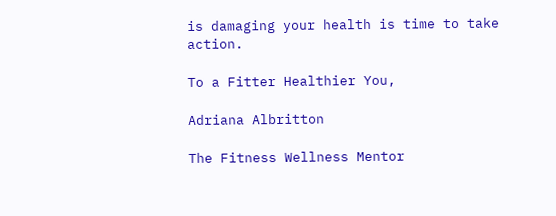is damaging your health is time to take action.

To a Fitter Healthier You,

Adriana Albritton

The Fitness Wellness Mentor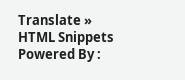Translate »
HTML Snippets Powered By :